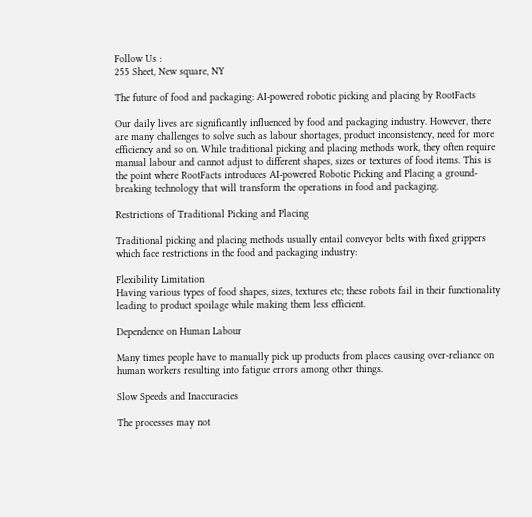Follow Us :
255 Sheet, New square, NY

The future of food and packaging: AI-powered robotic picking and placing by RootFacts

Our daily lives are significantly influenced by food and packaging industry. However, there are many challenges to solve such as labour shortages, product inconsistency, need for more efficiency and so on. While traditional picking and placing methods work, they often require manual labour and cannot adjust to different shapes, sizes or textures of food items. This is the point where RootFacts introduces AI-powered Robotic Picking and Placing a ground-breaking technology that will transform the operations in food and packaging.

Restrictions of Traditional Picking and Placing

Traditional picking and placing methods usually entail conveyor belts with fixed grippers which face restrictions in the food and packaging industry:

Flexibility Limitation
Having various types of food shapes, sizes, textures etc; these robots fail in their functionality leading to product spoilage while making them less efficient.

Dependence on Human Labour

Many times people have to manually pick up products from places causing over-reliance on human workers resulting into fatigue errors among other things.

Slow Speeds and Inaccuracies

The processes may not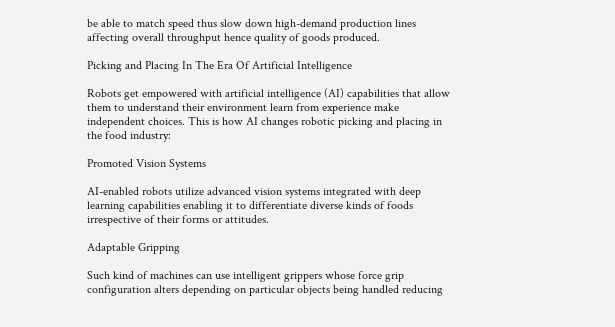be able to match speed thus slow down high-demand production lines affecting overall throughput hence quality of goods produced.

Picking and Placing In The Era Of Artificial Intelligence

Robots get empowered with artificial intelligence (AI) capabilities that allow them to understand their environment learn from experience make independent choices. This is how AI changes robotic picking and placing in the food industry:

Promoted Vision Systems

AI-enabled robots utilize advanced vision systems integrated with deep learning capabilities enabling it to differentiate diverse kinds of foods irrespective of their forms or attitudes.

Adaptable Gripping

Such kind of machines can use intelligent grippers whose force grip configuration alters depending on particular objects being handled reducing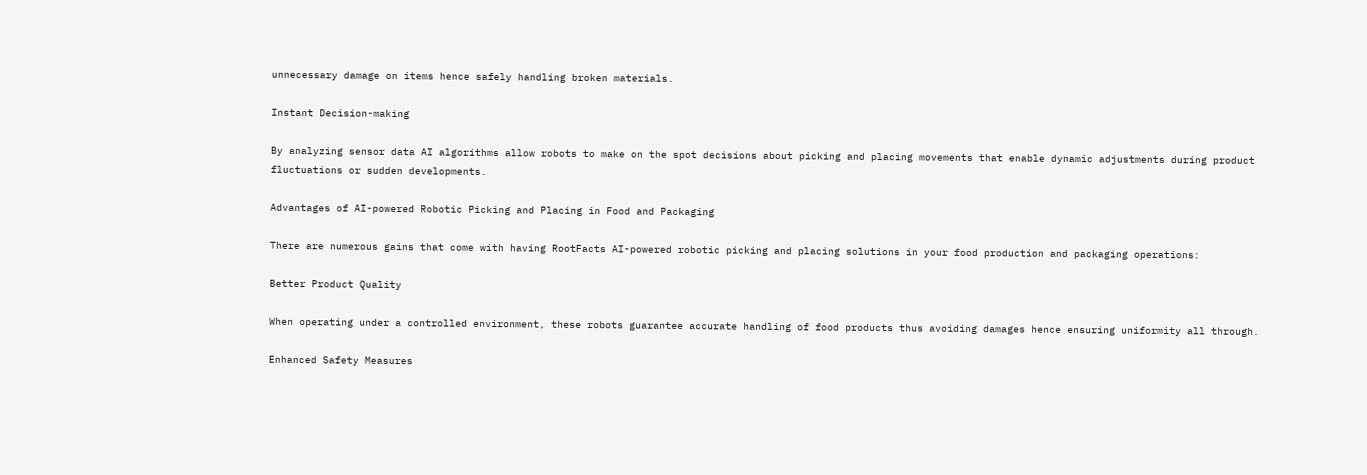unnecessary damage on items hence safely handling broken materials.

Instant Decision-making

By analyzing sensor data AI algorithms allow robots to make on the spot decisions about picking and placing movements that enable dynamic adjustments during product fluctuations or sudden developments.

Advantages of AI-powered Robotic Picking and Placing in Food and Packaging

There are numerous gains that come with having RootFacts AI-powered robotic picking and placing solutions in your food production and packaging operations:

Better Product Quality

When operating under a controlled environment, these robots guarantee accurate handling of food products thus avoiding damages hence ensuring uniformity all through.

Enhanced Safety Measures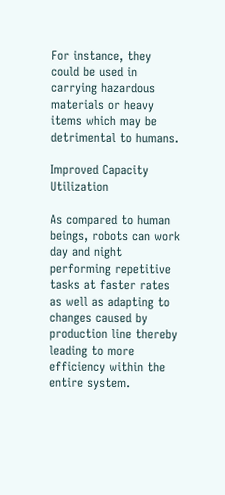For instance, they could be used in carrying hazardous materials or heavy items which may be detrimental to humans.

Improved Capacity Utilization

As compared to human beings, robots can work day and night performing repetitive tasks at faster rates as well as adapting to changes caused by production line thereby leading to more efficiency within the entire system.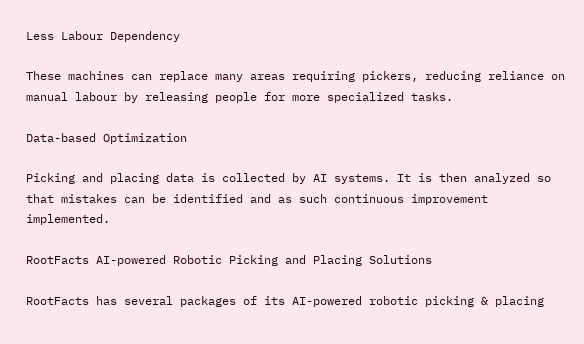Less Labour Dependency

These machines can replace many areas requiring pickers, reducing reliance on manual labour by releasing people for more specialized tasks.

Data-based Optimization

Picking and placing data is collected by AI systems. It is then analyzed so that mistakes can be identified and as such continuous improvement implemented.

RootFacts AI-powered Robotic Picking and Placing Solutions

RootFacts has several packages of its AI-powered robotic picking & placing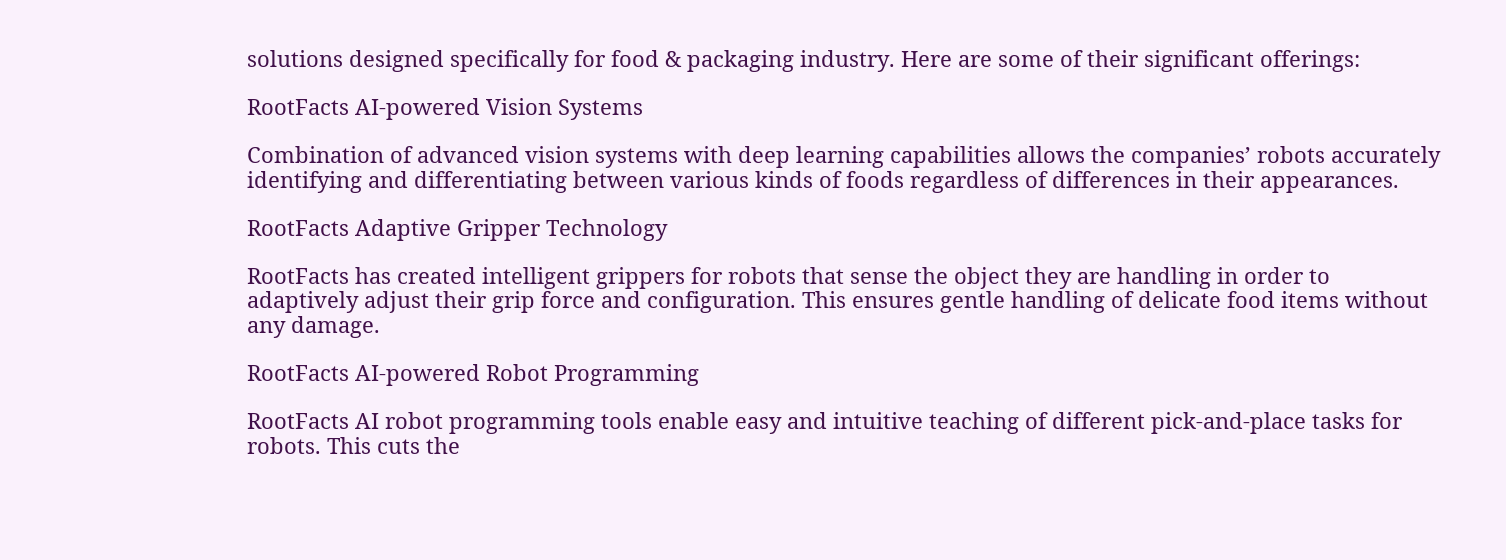solutions designed specifically for food & packaging industry. Here are some of their significant offerings:

RootFacts AI-powered Vision Systems

Combination of advanced vision systems with deep learning capabilities allows the companies’ robots accurately identifying and differentiating between various kinds of foods regardless of differences in their appearances.

RootFacts Adaptive Gripper Technology

RootFacts has created intelligent grippers for robots that sense the object they are handling in order to adaptively adjust their grip force and configuration. This ensures gentle handling of delicate food items without any damage.

RootFacts AI-powered Robot Programming

RootFacts AI robot programming tools enable easy and intuitive teaching of different pick-and-place tasks for robots. This cuts the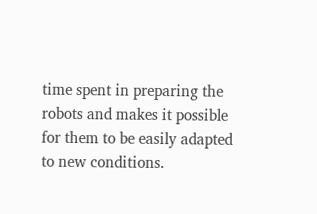time spent in preparing the robots and makes it possible for them to be easily adapted to new conditions.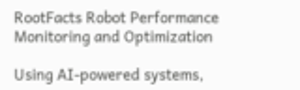RootFacts Robot Performance Monitoring and Optimization

Using AI-powered systems,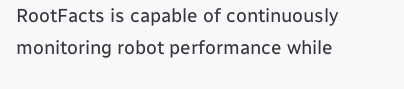RootFacts is capable of continuously monitoring robot performance while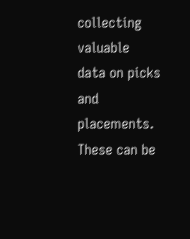collecting valuable data on picks and placements. These can be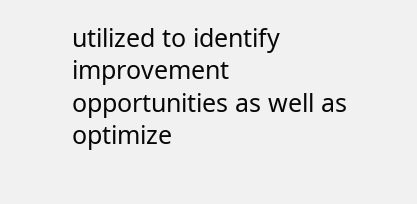utilized to identify improvement opportunities as well as optimize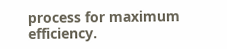process for maximum efficiency.